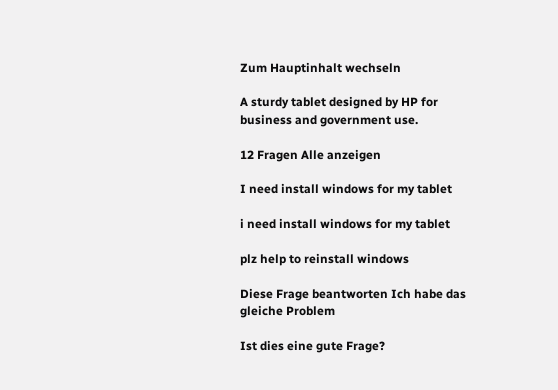Zum Hauptinhalt wechseln

A sturdy tablet designed by HP for business and government use.

12 Fragen Alle anzeigen

I need install windows for my tablet

i need install windows for my tablet

plz help to reinstall windows

Diese Frage beantworten Ich habe das gleiche Problem

Ist dies eine gute Frage?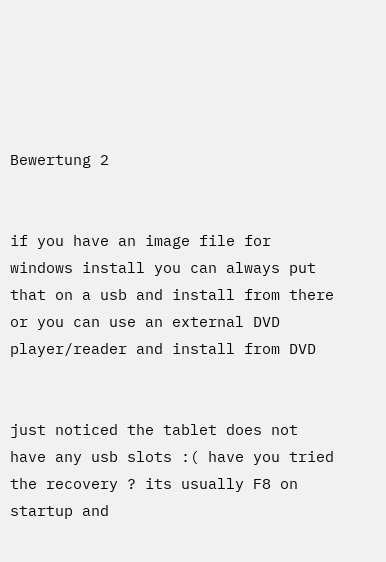Bewertung 2


if you have an image file for windows install you can always put that on a usb and install from there or you can use an external DVD player/reader and install from DVD


just noticed the tablet does not have any usb slots :( have you tried the recovery ? its usually F8 on startup and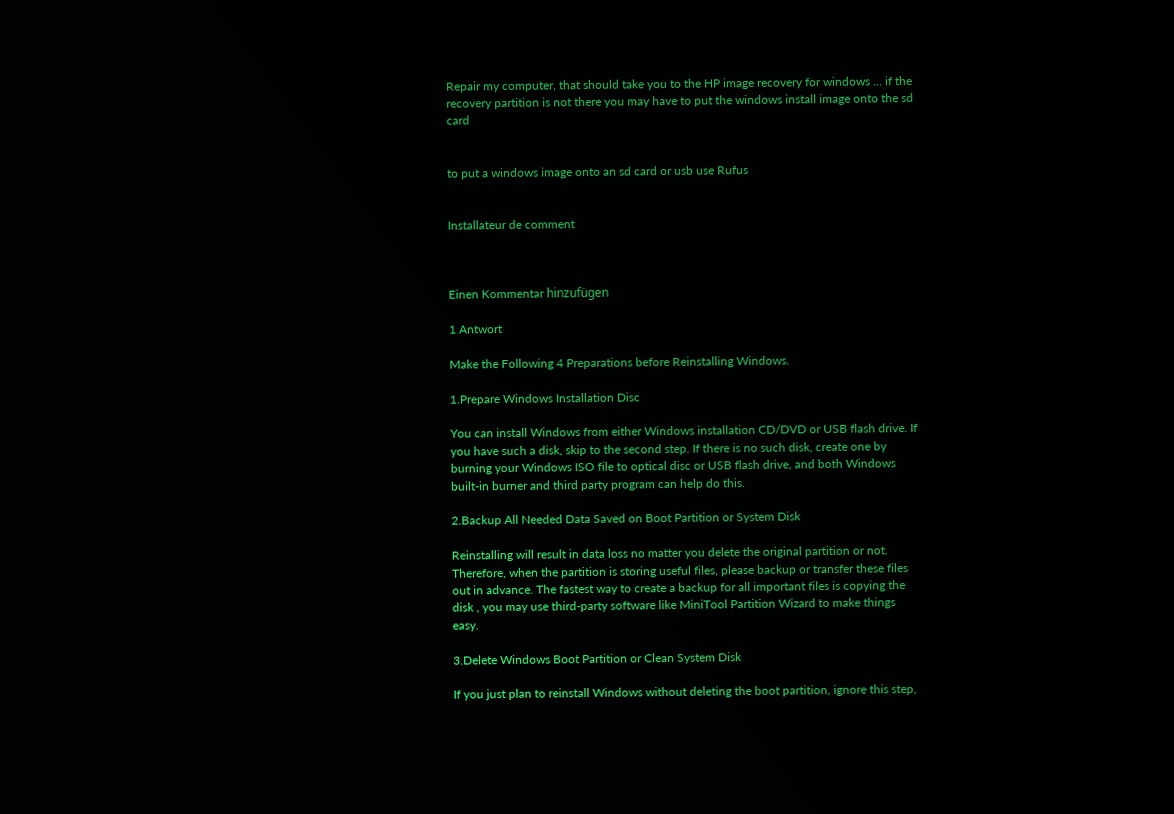Repair my computer, that should take you to the HP image recovery for windows ... if the recovery partition is not there you may have to put the windows install image onto the sd card


to put a windows image onto an sd card or usb use Rufus


Installateur de comment



Einen Kommentar hinzufügen

1 Antwort

Make the Following 4 Preparations before Reinstalling Windows.

1.Prepare Windows Installation Disc

You can install Windows from either Windows installation CD/DVD or USB flash drive. If you have such a disk, skip to the second step. If there is no such disk, create one by burning your Windows ISO file to optical disc or USB flash drive, and both Windows built-in burner and third party program can help do this.

2.Backup All Needed Data Saved on Boot Partition or System Disk

Reinstalling will result in data loss no matter you delete the original partition or not. Therefore, when the partition is storing useful files, please backup or transfer these files out in advance. The fastest way to create a backup for all important files is copying the disk , you may use third-party software like MiniTool Partition Wizard to make things easy.

3.Delete Windows Boot Partition or Clean System Disk

If you just plan to reinstall Windows without deleting the boot partition, ignore this step,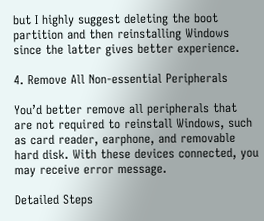but I highly suggest deleting the boot partition and then reinstalling Windows since the latter gives better experience.

4. Remove All Non-essential Peripherals

You’d better remove all peripherals that are not required to reinstall Windows, such as card reader, earphone, and removable hard disk. With these devices connected, you may receive error message.

Detailed Steps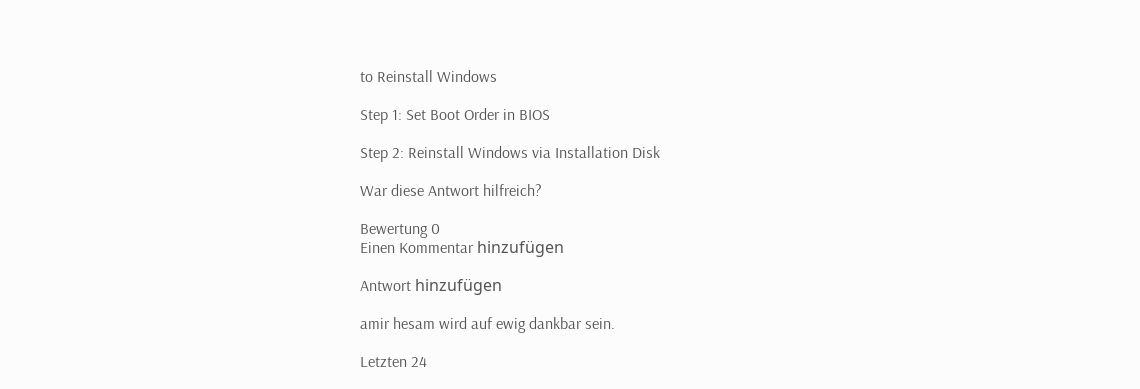to Reinstall Windows

Step 1: Set Boot Order in BIOS

Step 2: Reinstall Windows via Installation Disk

War diese Antwort hilfreich?

Bewertung 0
Einen Kommentar hinzufügen

Antwort hinzufügen

amir hesam wird auf ewig dankbar sein.

Letzten 24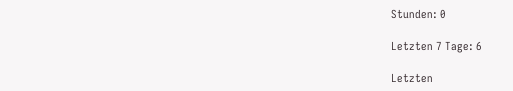Stunden: 0

Letzten 7 Tage: 6

Letzten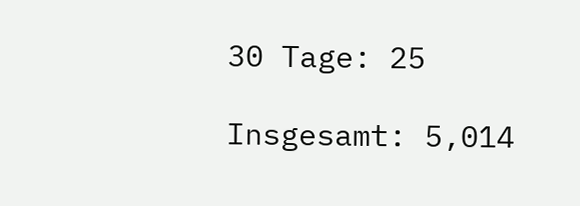30 Tage: 25

Insgesamt: 5,014